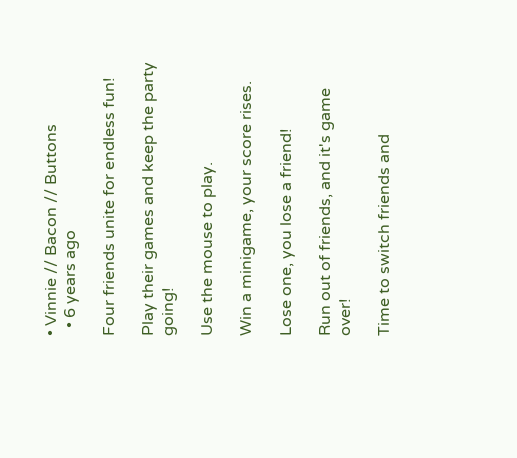• Vinnie // Bacon // Buttons
  • 6 years ago

Four friends unite for endless fun!

Play their games and keep the party going!

Use the mouse to play.

Win a minigame, your score rises.

Lose one, you lose a friend!

Run out of friends, and it's game over!

Time to switch friends and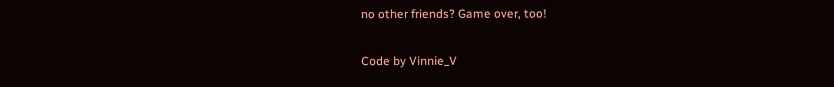no other friends? Game over, too!

Code by Vinnie_V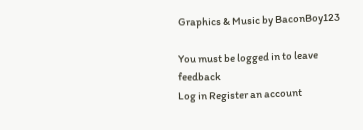Graphics & Music by BaconBoy123

You must be logged in to leave feedback
Log in Register an account